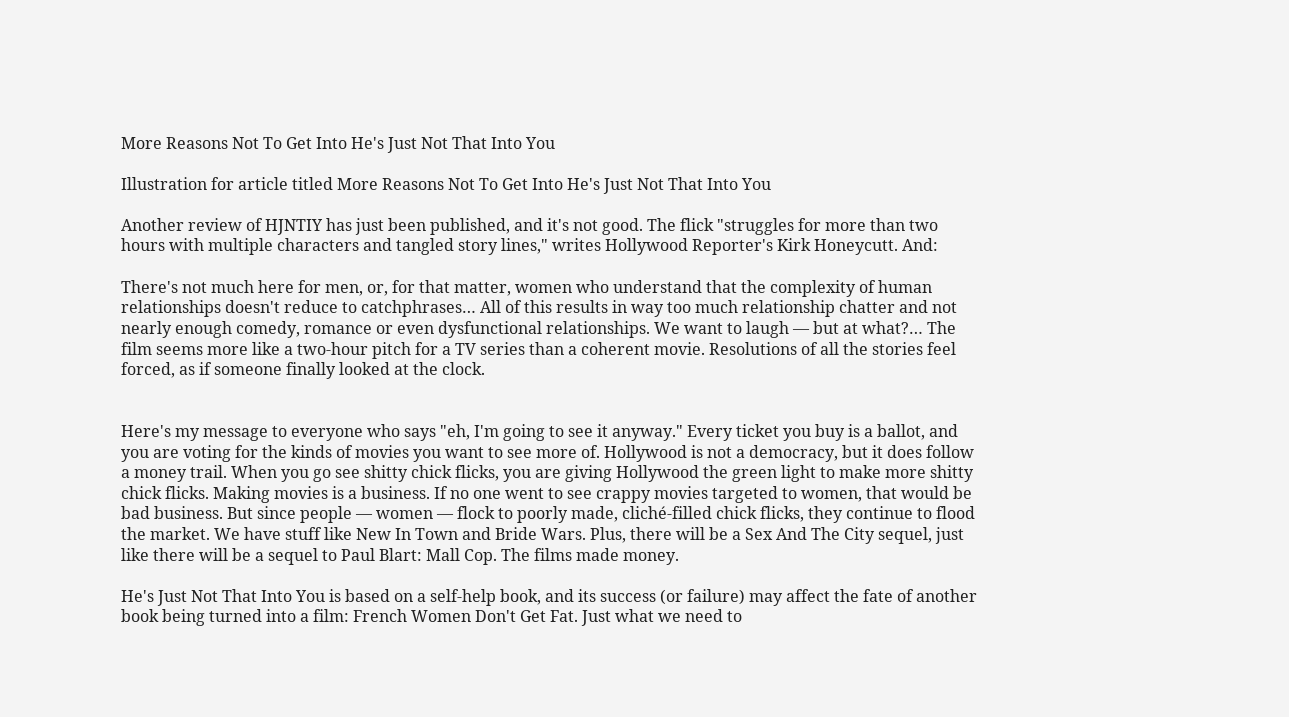More Reasons Not To Get Into He's Just Not That Into You

Illustration for article titled More Reasons Not To Get Into He's Just Not That Into You

Another review of HJNTIY has just been published, and it's not good. The flick "struggles for more than two hours with multiple characters and tangled story lines," writes Hollywood Reporter's Kirk Honeycutt. And:

There's not much here for men, or, for that matter, women who understand that the complexity of human relationships doesn't reduce to catchphrases… All of this results in way too much relationship chatter and not nearly enough comedy, romance or even dysfunctional relationships. We want to laugh — but at what?… The film seems more like a two-hour pitch for a TV series than a coherent movie. Resolutions of all the stories feel forced, as if someone finally looked at the clock.


Here's my message to everyone who says "eh, I'm going to see it anyway." Every ticket you buy is a ballot, and you are voting for the kinds of movies you want to see more of. Hollywood is not a democracy, but it does follow a money trail. When you go see shitty chick flicks, you are giving Hollywood the green light to make more shitty chick flicks. Making movies is a business. If no one went to see crappy movies targeted to women, that would be bad business. But since people — women — flock to poorly made, cliché-filled chick flicks, they continue to flood the market. We have stuff like New In Town and Bride Wars. Plus, there will be a Sex And The City sequel, just like there will be a sequel to Paul Blart: Mall Cop. The films made money.

He's Just Not That Into You is based on a self-help book, and its success (or failure) may affect the fate of another book being turned into a film: French Women Don't Get Fat. Just what we need to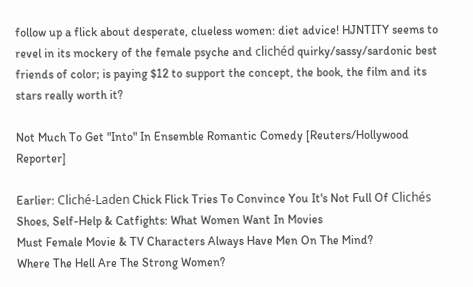follow up a flick about desperate, clueless women: diet advice! HJNTITY seems to revel in its mockery of the female psyche and clichéd quirky/sassy/sardonic best friends of color; is paying $12 to support the concept, the book, the film and its stars really worth it?

Not Much To Get "Into" In Ensemble Romantic Comedy [Reuters/Hollywood Reporter]

Earlier: Cliché-Laden Chick Flick Tries To Convince You It's Not Full Of Clichés
Shoes, Self-Help & Catfights: What Women Want In Movies
Must Female Movie & TV Characters Always Have Men On The Mind?
Where The Hell Are The Strong Women?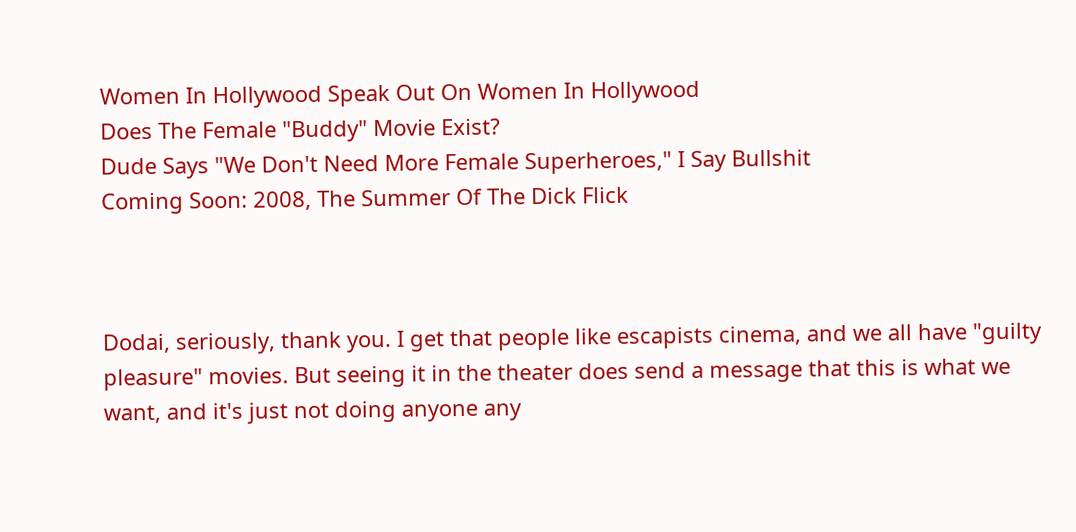Women In Hollywood Speak Out On Women In Hollywood
Does The Female "Buddy" Movie Exist?
Dude Says "We Don't Need More Female Superheroes," I Say Bullshit
Coming Soon: 2008, The Summer Of The Dick Flick



Dodai, seriously, thank you. I get that people like escapists cinema, and we all have "guilty pleasure" movies. But seeing it in the theater does send a message that this is what we want, and it's just not doing anyone any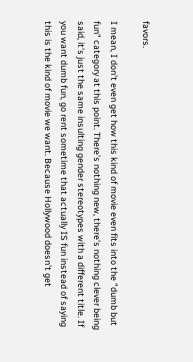favors.

I mean, I don't even get how this kind of movie even fits into the "dumb but fun" category at this point. There's nothing new, there's nothing clever being said, it's just the same insulting gender stereotypes with a different title. If you want dumb fun, go rent sometime that actually IS fun instead of saying this is the kind of movie we want. Because Hollywood doesn't get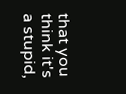that you think it's a stupid,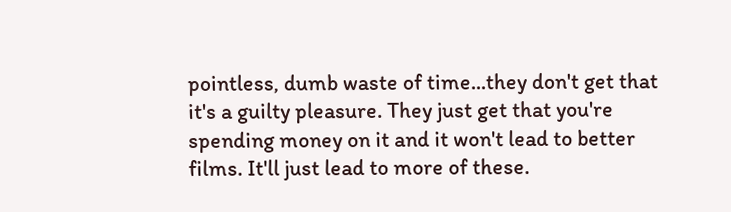pointless, dumb waste of time...they don't get that it's a guilty pleasure. They just get that you're spending money on it and it won't lead to better films. It'll just lead to more of these.